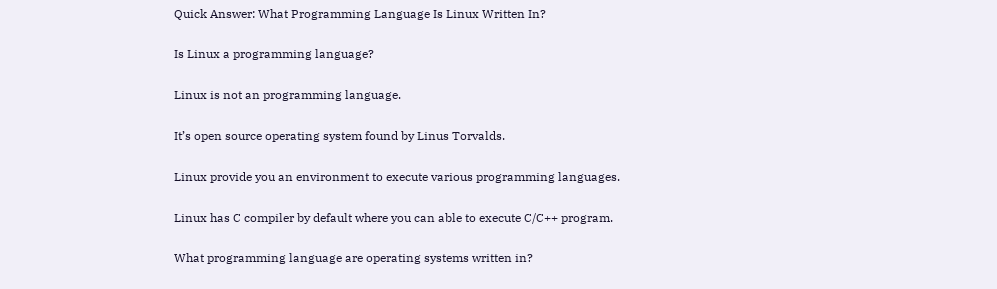Quick Answer: What Programming Language Is Linux Written In?

Is Linux a programming language?

Linux is not an programming language.

It’s open source operating system found by Linus Torvalds.

Linux provide you an environment to execute various programming languages.

Linux has C compiler by default where you can able to execute C/C++ program.

What programming language are operating systems written in?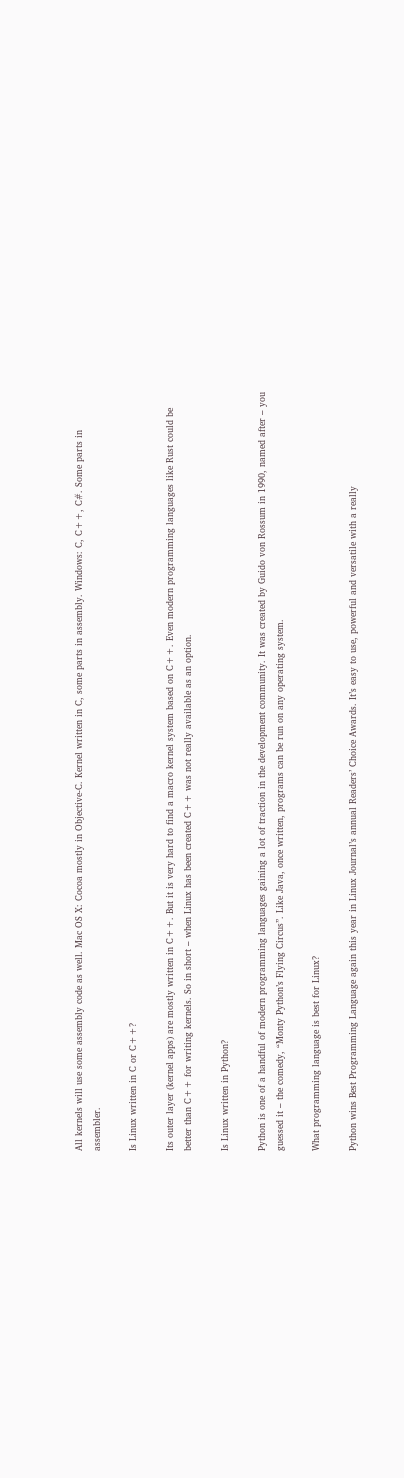All kernels will use some assembly code as well. Mac OS X: Cocoa mostly in Objective-C. Kernel written in C, some parts in assembly. Windows: C, C++, C#. Some parts in assembler.

Is Linux written in C or C++?

Its outer layer (kernel apps) are mostly written in C++. But it is very hard to find a macro kernel system based on C++. Even modern programming languages like Rust could be better than C++ for writing kernels. So in short – when Linux has been created C++ was not really available as an option.

Is Linux written in Python?

Python is one of a handful of modern programming languages gaining a lot of traction in the development community. It was created by Guido von Rossum in 1990, named after – you guessed it – the comedy, “Monty Python’s Flying Circus”. Like Java, once written, programs can be run on any operating system.

What programming language is best for Linux?

Python wins Best Programming Language again this year in Linux Journal’s annual Readers’ Choice Awards. It’s easy to use, powerful and versatile with a really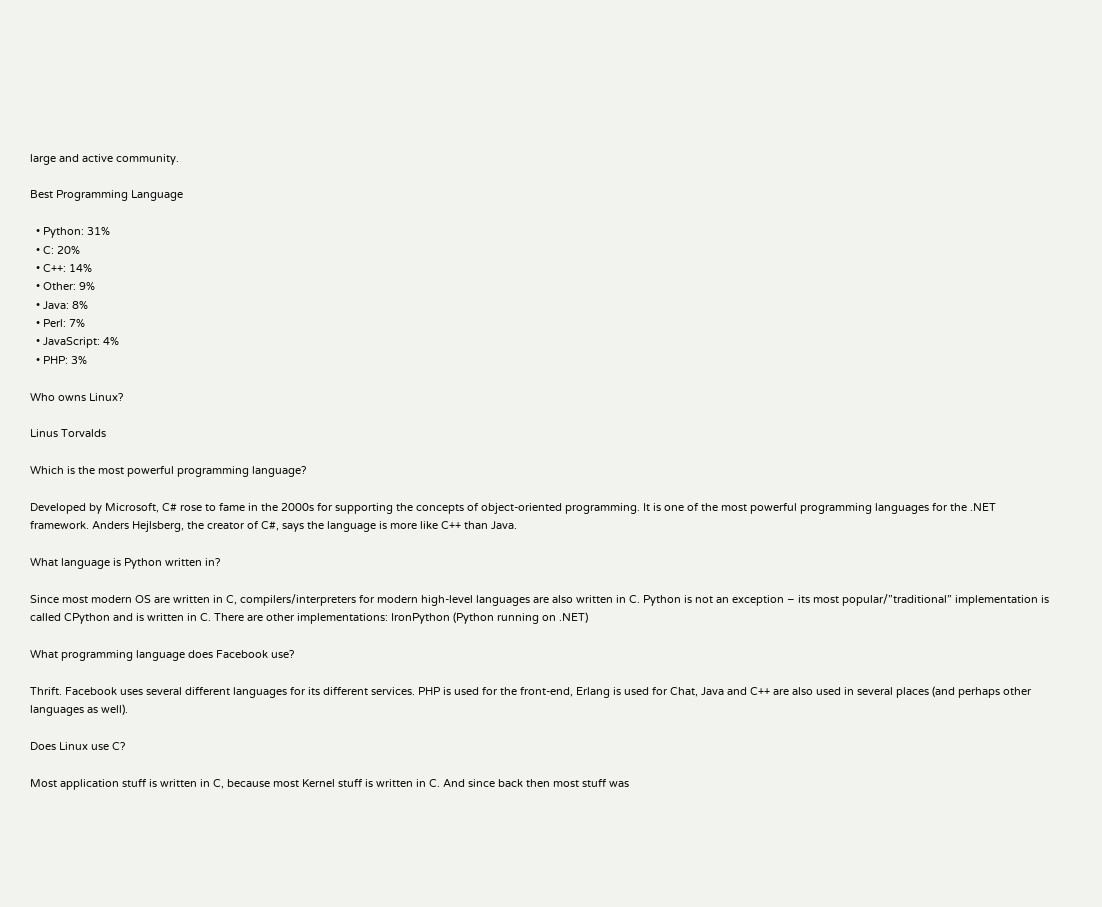large and active community.

Best Programming Language

  • Python: 31%
  • C: 20%
  • C++: 14%
  • Other: 9%
  • Java: 8%
  • Perl: 7%
  • JavaScript: 4%
  • PHP: 3%

Who owns Linux?

Linus Torvalds

Which is the most powerful programming language?

Developed by Microsoft, C# rose to fame in the 2000s for supporting the concepts of object-oriented programming. It is one of the most powerful programming languages for the .NET framework. Anders Hejlsberg, the creator of C#, says the language is more like C++ than Java.

What language is Python written in?

Since most modern OS are written in C, compilers/interpreters for modern high-level languages are also written in C. Python is not an exception – its most popular/”traditional” implementation is called CPython and is written in C. There are other implementations: IronPython (Python running on .NET)

What programming language does Facebook use?

Thrift. Facebook uses several different languages for its different services. PHP is used for the front-end, Erlang is used for Chat, Java and C++ are also used in several places (and perhaps other languages as well).

Does Linux use C?

Most application stuff is written in C, because most Kernel stuff is written in C. And since back then most stuff was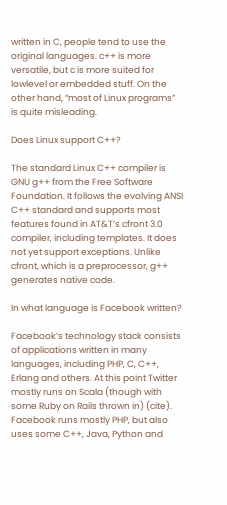written in C, people tend to use the original languages. c++ is more versatile, but c is more suited for lowlevel or embedded stuff. On the other hand, “most of Linux programs” is quite misleading.

Does Linux support C++?

The standard Linux C++ compiler is GNU g++ from the Free Software Foundation. It follows the evolving ANSI C++ standard and supports most features found in AT&T’s cfront 3.0 compiler, including templates. It does not yet support exceptions. Unlike cfront, which is a preprocessor, g++ generates native code.

In what language is Facebook written?

Facebook’s technology stack consists of applications written in many languages, including PHP, C, C++, Erlang and others. At this point Twitter mostly runs on Scala (though with some Ruby on Rails thrown in) (cite). Facebook runs mostly PHP, but also uses some C++, Java, Python and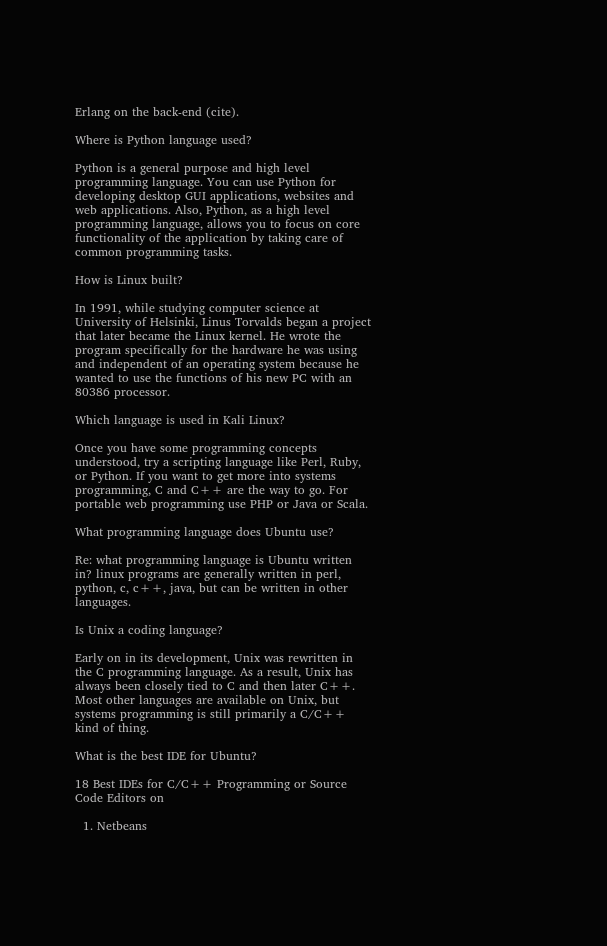Erlang on the back-end (cite).

Where is Python language used?

Python is a general purpose and high level programming language. You can use Python for developing desktop GUI applications, websites and web applications. Also, Python, as a high level programming language, allows you to focus on core functionality of the application by taking care of common programming tasks.

How is Linux built?

In 1991, while studying computer science at University of Helsinki, Linus Torvalds began a project that later became the Linux kernel. He wrote the program specifically for the hardware he was using and independent of an operating system because he wanted to use the functions of his new PC with an 80386 processor.

Which language is used in Kali Linux?

Once you have some programming concepts understood, try a scripting language like Perl, Ruby, or Python. If you want to get more into systems programming, C and C++ are the way to go. For portable web programming use PHP or Java or Scala.

What programming language does Ubuntu use?

Re: what programming language is Ubuntu written in? linux programs are generally written in perl, python, c, c++, java, but can be written in other languages.

Is Unix a coding language?

Early on in its development, Unix was rewritten in the C programming language. As a result, Unix has always been closely tied to C and then later C++. Most other languages are available on Unix, but systems programming is still primarily a C/C++ kind of thing.

What is the best IDE for Ubuntu?

18 Best IDEs for C/C++ Programming or Source Code Editors on

  1. Netbeans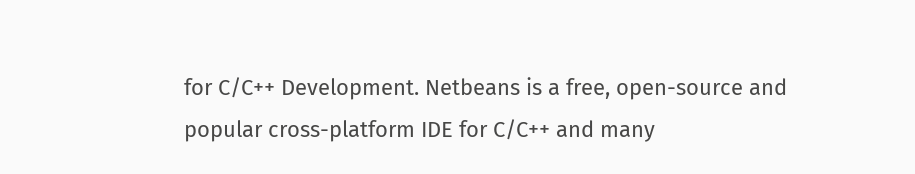for C/C++ Development. Netbeans is a free, open-source and popular cross-platform IDE for C/C++ and many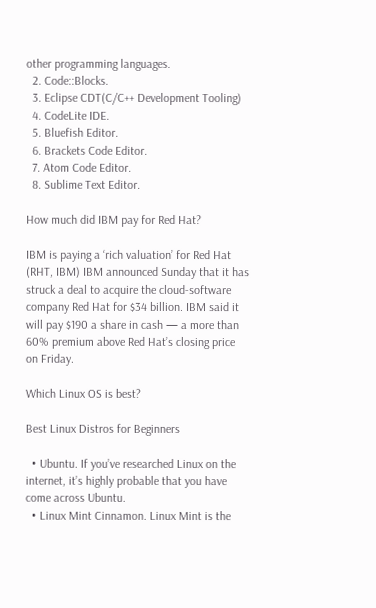other programming languages.
  2. Code::Blocks.
  3. Eclipse CDT(C/C++ Development Tooling)
  4. CodeLite IDE.
  5. Bluefish Editor.
  6. Brackets Code Editor.
  7. Atom Code Editor.
  8. Sublime Text Editor.

How much did IBM pay for Red Hat?

IBM is paying a ‘rich valuation’ for Red Hat (RHT, IBM) IBM announced Sunday that it has struck a deal to acquire the cloud-software company Red Hat for $34 billion. IBM said it will pay $190 a share in cash — a more than 60% premium above Red Hat’s closing price on Friday.

Which Linux OS is best?

Best Linux Distros for Beginners

  • Ubuntu. If you’ve researched Linux on the internet, it’s highly probable that you have come across Ubuntu.
  • Linux Mint Cinnamon. Linux Mint is the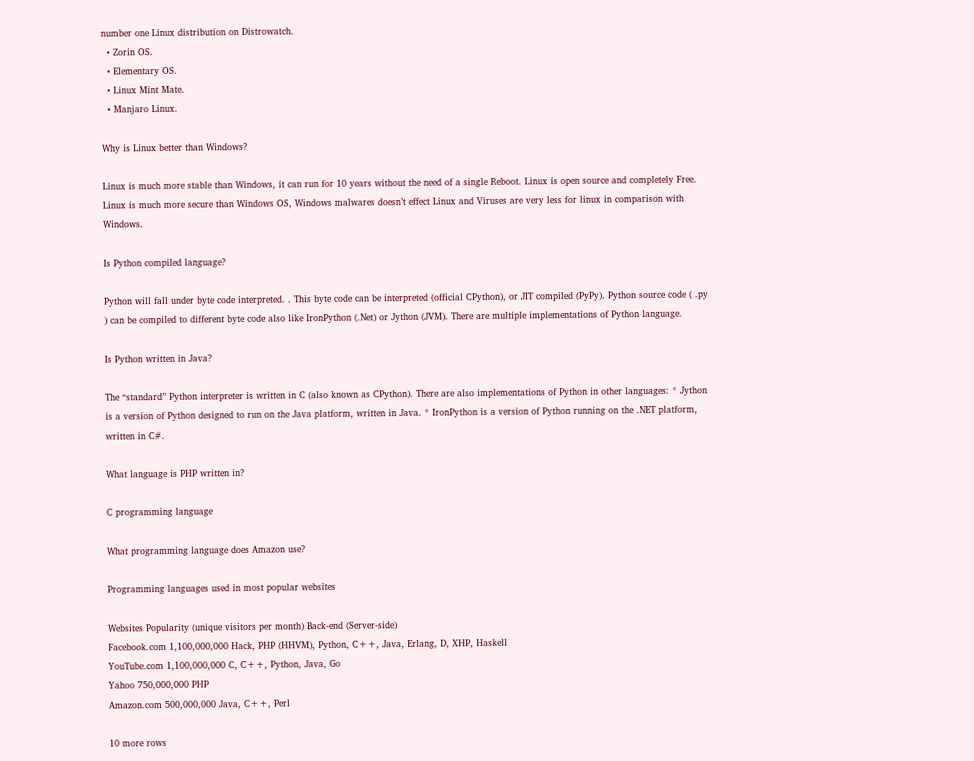number one Linux distribution on Distrowatch.
  • Zorin OS.
  • Elementary OS.
  • Linux Mint Mate.
  • Manjaro Linux.

Why is Linux better than Windows?

Linux is much more stable than Windows, it can run for 10 years without the need of a single Reboot. Linux is open source and completely Free. Linux is much more secure than Windows OS, Windows malwares doesn’t effect Linux and Viruses are very less for linux in comparison with Windows.

Is Python compiled language?

Python will fall under byte code interpreted. . This byte code can be interpreted (official CPython), or JIT compiled (PyPy). Python source code ( .py ) can be compiled to different byte code also like IronPython (.Net) or Jython (JVM). There are multiple implementations of Python language.

Is Python written in Java?

The “standard” Python interpreter is written in C (also known as CPython). There are also implementations of Python in other languages: * Jython is a version of Python designed to run on the Java platform, written in Java. * IronPython is a version of Python running on the .NET platform, written in C#.

What language is PHP written in?

C programming language

What programming language does Amazon use?

Programming languages used in most popular websites

Websites Popularity (unique visitors per month) Back-end (Server-side)
Facebook.com 1,100,000,000 Hack, PHP (HHVM), Python, C++, Java, Erlang, D, XHP, Haskell
YouTube.com 1,100,000,000 C, C++, Python, Java, Go
Yahoo 750,000,000 PHP
Amazon.com 500,000,000 Java, C++, Perl

10 more rows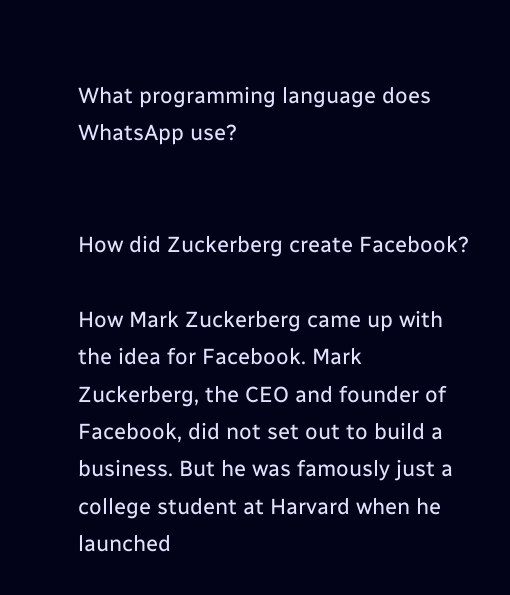What programming language does WhatsApp use?


How did Zuckerberg create Facebook?

How Mark Zuckerberg came up with the idea for Facebook. Mark Zuckerberg, the CEO and founder of Facebook, did not set out to build a business. But he was famously just a college student at Harvard when he launched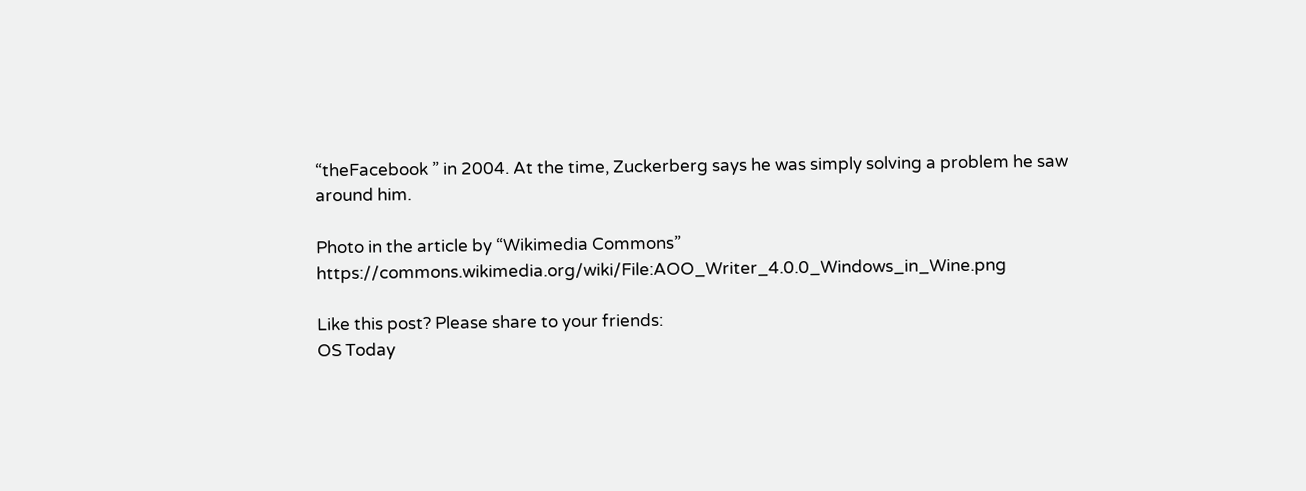“theFacebook ” in 2004. At the time, Zuckerberg says he was simply solving a problem he saw around him.

Photo in the article by “Wikimedia Commons” https://commons.wikimedia.org/wiki/File:AOO_Writer_4.0.0_Windows_in_Wine.png

Like this post? Please share to your friends:
OS Today